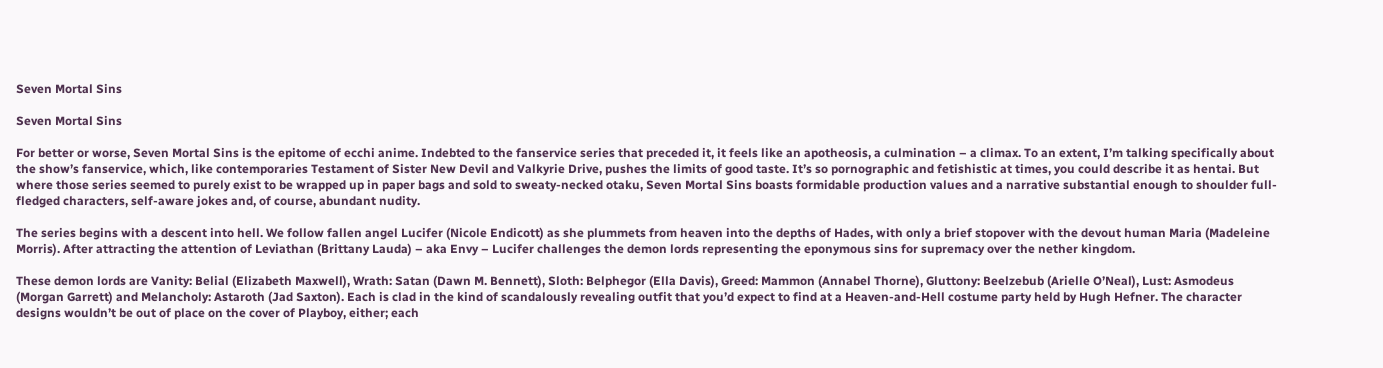Seven Mortal Sins

Seven Mortal Sins

For better or worse, Seven Mortal Sins is the epitome of ecchi anime. Indebted to the fanservice series that preceded it, it feels like an apotheosis, a culmination – a climax. To an extent, I’m talking specifically about the show’s fanservice, which, like contemporaries Testament of Sister New Devil and Valkyrie Drive, pushes the limits of good taste. It’s so pornographic and fetishistic at times, you could describe it as hentai. But where those series seemed to purely exist to be wrapped up in paper bags and sold to sweaty-necked otaku, Seven Mortal Sins boasts formidable production values and a narrative substantial enough to shoulder full-fledged characters, self-aware jokes and, of course, abundant nudity.

The series begins with a descent into hell. We follow fallen angel Lucifer (Nicole Endicott) as she plummets from heaven into the depths of Hades, with only a brief stopover with the devout human Maria (Madeleine Morris). After attracting the attention of Leviathan (Brittany Lauda) – aka Envy – Lucifer challenges the demon lords representing the eponymous sins for supremacy over the nether kingdom.

These demon lords are Vanity: Belial (Elizabeth Maxwell), Wrath: Satan (Dawn M. Bennett), Sloth: Belphegor (Ella Davis), Greed: Mammon (Annabel Thorne), Gluttony: Beelzebub (Arielle O’Neal), Lust: Asmodeus (Morgan Garrett) and Melancholy: Astaroth (Jad Saxton). Each is clad in the kind of scandalously revealing outfit that you’d expect to find at a Heaven-and-Hell costume party held by Hugh Hefner. The character designs wouldn’t be out of place on the cover of Playboy, either; each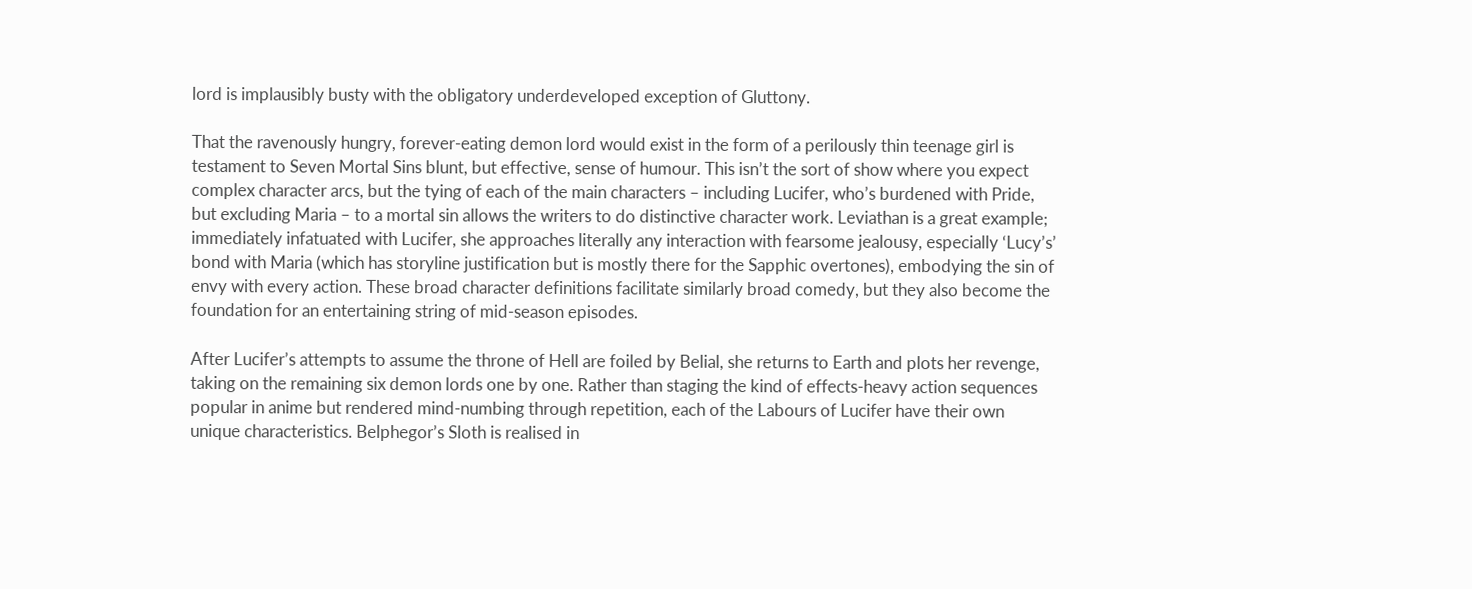lord is implausibly busty with the obligatory underdeveloped exception of Gluttony.

That the ravenously hungry, forever-eating demon lord would exist in the form of a perilously thin teenage girl is testament to Seven Mortal Sins blunt, but effective, sense of humour. This isn’t the sort of show where you expect complex character arcs, but the tying of each of the main characters – including Lucifer, who’s burdened with Pride, but excluding Maria – to a mortal sin allows the writers to do distinctive character work. Leviathan is a great example; immediately infatuated with Lucifer, she approaches literally any interaction with fearsome jealousy, especially ‘Lucy’s’ bond with Maria (which has storyline justification but is mostly there for the Sapphic overtones), embodying the sin of envy with every action. These broad character definitions facilitate similarly broad comedy, but they also become the foundation for an entertaining string of mid-season episodes.

After Lucifer’s attempts to assume the throne of Hell are foiled by Belial, she returns to Earth and plots her revenge, taking on the remaining six demon lords one by one. Rather than staging the kind of effects-heavy action sequences popular in anime but rendered mind-numbing through repetition, each of the Labours of Lucifer have their own unique characteristics. Belphegor’s Sloth is realised in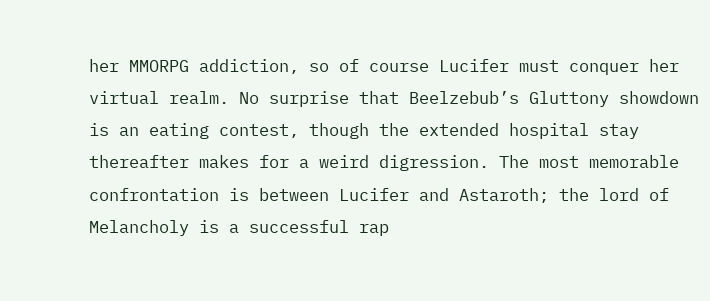her MMORPG addiction, so of course Lucifer must conquer her virtual realm. No surprise that Beelzebub’s Gluttony showdown is an eating contest, though the extended hospital stay thereafter makes for a weird digression. The most memorable confrontation is between Lucifer and Astaroth; the lord of Melancholy is a successful rap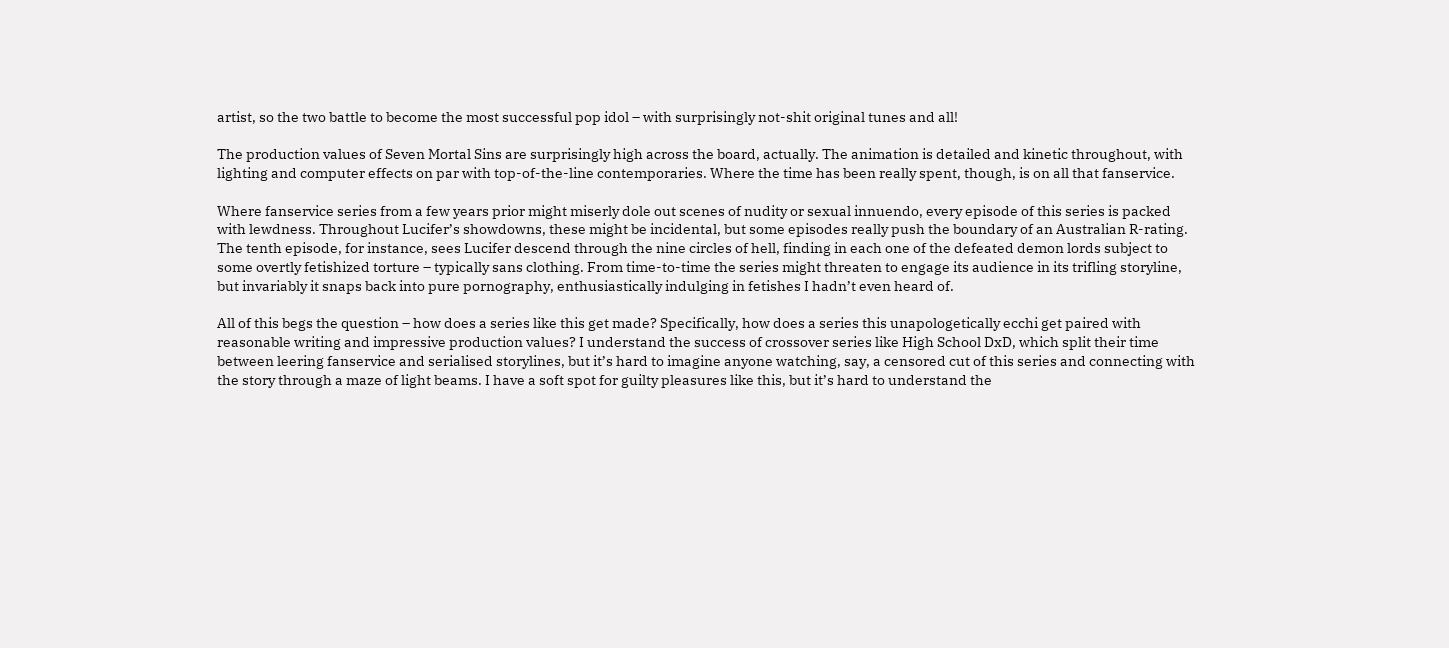artist, so the two battle to become the most successful pop idol – with surprisingly not-shit original tunes and all!

The production values of Seven Mortal Sins are surprisingly high across the board, actually. The animation is detailed and kinetic throughout, with lighting and computer effects on par with top-of-the-line contemporaries. Where the time has been really spent, though, is on all that fanservice.

Where fanservice series from a few years prior might miserly dole out scenes of nudity or sexual innuendo, every episode of this series is packed with lewdness. Throughout Lucifer’s showdowns, these might be incidental, but some episodes really push the boundary of an Australian R-rating. The tenth episode, for instance, sees Lucifer descend through the nine circles of hell, finding in each one of the defeated demon lords subject to some overtly fetishized torture – typically sans clothing. From time-to-time the series might threaten to engage its audience in its trifling storyline, but invariably it snaps back into pure pornography, enthusiastically indulging in fetishes I hadn’t even heard of.

All of this begs the question – how does a series like this get made? Specifically, how does a series this unapologetically ecchi get paired with reasonable writing and impressive production values? I understand the success of crossover series like High School DxD, which split their time between leering fanservice and serialised storylines, but it’s hard to imagine anyone watching, say, a censored cut of this series and connecting with the story through a maze of light beams. I have a soft spot for guilty pleasures like this, but it’s hard to understand the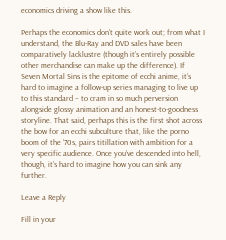economics driving a show like this.

Perhaps the economics don’t quite work out; from what I understand, the Blu-Ray and DVD sales have been comparatively lacklustre (though it’s entirely possible other merchandise can make up the difference). If Seven Mortal Sins is the epitome of ecchi anime, it’s hard to imagine a follow-up series managing to live up to this standard – to cram in so much perversion alongside glossy animation and an honest-to-goodness storyline. That said, perhaps this is the first shot across the bow for an ecchi subculture that, like the porno boom of the ‘70s, pairs titillation with ambition for a very specific audience. Once you’ve descended into hell, though, it’s hard to imagine how you can sink any further.

Leave a Reply

Fill in your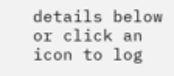details below or click an icon to log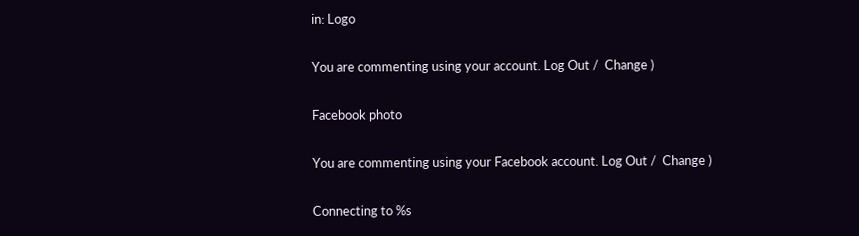in: Logo

You are commenting using your account. Log Out /  Change )

Facebook photo

You are commenting using your Facebook account. Log Out /  Change )

Connecting to %s